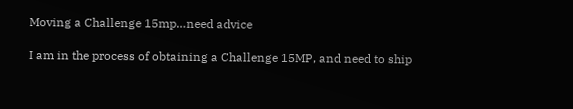Moving a Challenge 15mp…need advice

I am in the process of obtaining a Challenge 15MP, and need to ship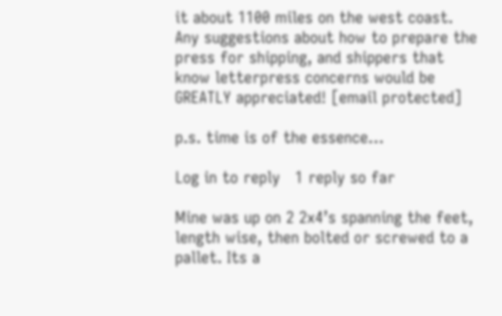it about 1100 miles on the west coast. Any suggestions about how to prepare the press for shipping, and shippers that know letterpress concerns would be GREATLY appreciated! [email protected]

p.s. time is of the essence…

Log in to reply   1 reply so far

Mine was up on 2 2x4’s spanning the feet, length wise, then bolted or screwed to a pallet. Its a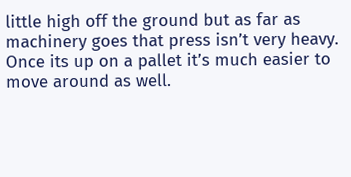little high off the ground but as far as machinery goes that press isn’t very heavy. Once its up on a pallet it’s much easier to move around as well.